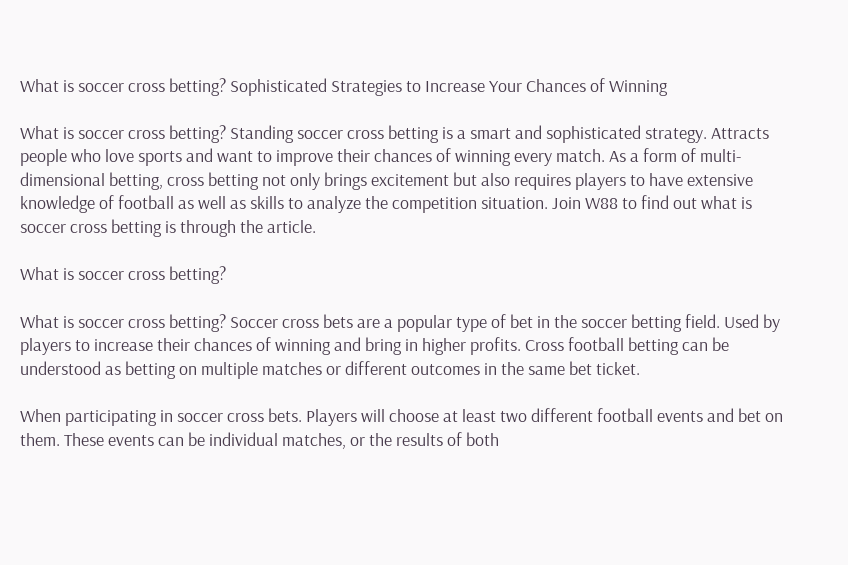What is soccer cross betting? Sophisticated Strategies to Increase Your Chances of Winning

What is soccer cross betting? Standing soccer cross betting is a smart and sophisticated strategy. Attracts people who love sports and want to improve their chances of winning every match. As a form of multi-dimensional betting, cross betting not only brings excitement but also requires players to have extensive knowledge of football as well as skills to analyze the competition situation. Join W88 to find out what is soccer cross betting is through the article.

What is soccer cross betting?

What is soccer cross betting? Soccer cross bets are a popular type of bet in the soccer betting field. Used by players to increase their chances of winning and bring in higher profits. Cross football betting can be understood as betting on multiple matches or different outcomes in the same bet ticket.

When participating in soccer cross bets. Players will choose at least two different football events and bet on them. These events can be individual matches, or the results of both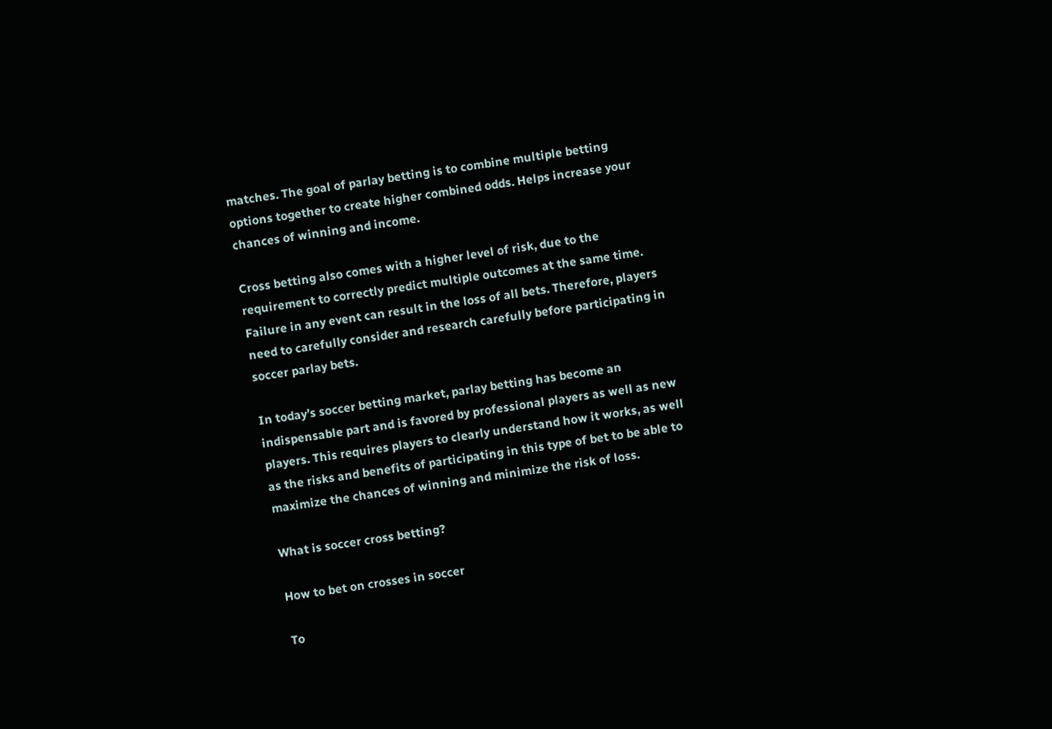matches. The goal of parlay betting is to combine multiple betting options together to create higher combined odds. Helps increase your chances of winning and income.

Cross betting also comes with a higher level of risk, due to the requirement to correctly predict multiple outcomes at the same time. Failure in any event can result in the loss of all bets. Therefore, players need to carefully consider and research carefully before participating in soccer parlay bets.

In today’s soccer betting market, parlay betting has become an indispensable part and is favored by professional players as well as new players. This requires players to clearly understand how it works, as well as the risks and benefits of participating in this type of bet to be able to maximize the chances of winning and minimize the risk of loss.

What is soccer cross betting?

How to bet on crosses in soccer

To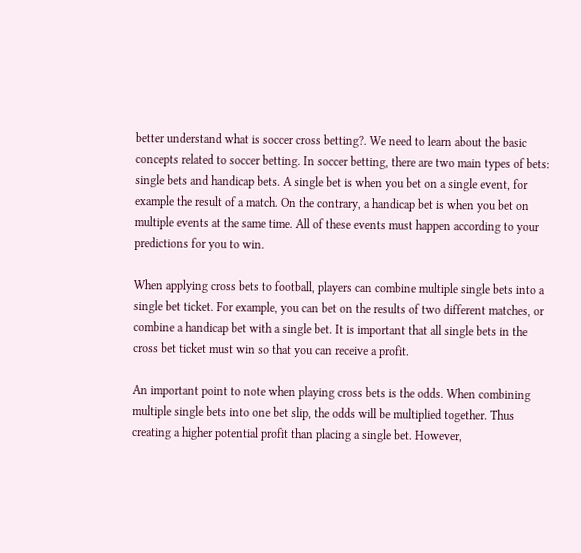better understand what is soccer cross betting?. We need to learn about the basic concepts related to soccer betting. In soccer betting, there are two main types of bets: single bets and handicap bets. A single bet is when you bet on a single event, for example the result of a match. On the contrary, a handicap bet is when you bet on multiple events at the same time. All of these events must happen according to your predictions for you to win.

When applying cross bets to football, players can combine multiple single bets into a single bet ticket. For example, you can bet on the results of two different matches, or combine a handicap bet with a single bet. It is important that all single bets in the cross bet ticket must win so that you can receive a profit.

An important point to note when playing cross bets is the odds. When combining multiple single bets into one bet slip, the odds will be multiplied together. Thus creating a higher potential profit than placing a single bet. However,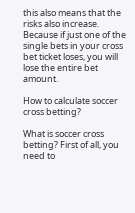this also means that the risks also increase. Because if just one of the single bets in your cross bet ticket loses, you will lose the entire bet amount.

How to calculate soccer cross betting?

What is soccer cross betting? First of all, you need to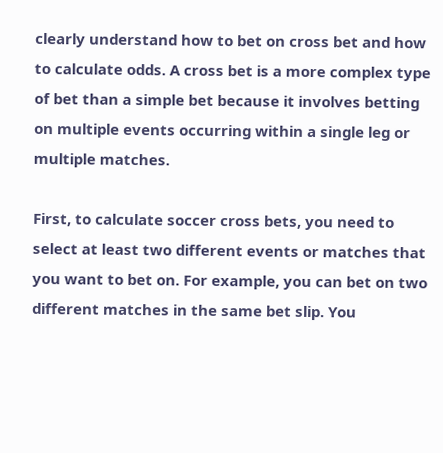clearly understand how to bet on cross bet and how to calculate odds. A cross bet is a more complex type of bet than a simple bet because it involves betting on multiple events occurring within a single leg or multiple matches.

First, to calculate soccer cross bets, you need to select at least two different events or matches that you want to bet on. For example, you can bet on two different matches in the same bet slip. You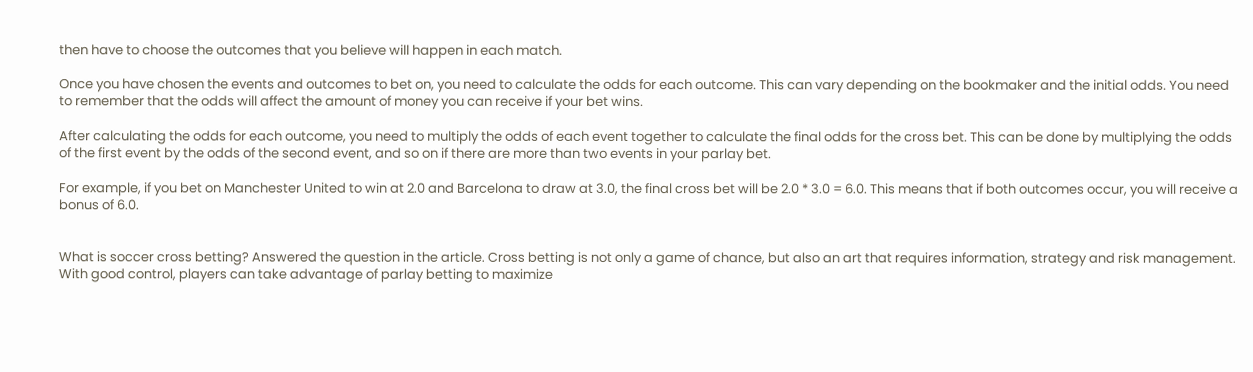then have to choose the outcomes that you believe will happen in each match.

Once you have chosen the events and outcomes to bet on, you need to calculate the odds for each outcome. This can vary depending on the bookmaker and the initial odds. You need to remember that the odds will affect the amount of money you can receive if your bet wins.

After calculating the odds for each outcome, you need to multiply the odds of each event together to calculate the final odds for the cross bet. This can be done by multiplying the odds of the first event by the odds of the second event, and so on if there are more than two events in your parlay bet.

For example, if you bet on Manchester United to win at 2.0 and Barcelona to draw at 3.0, the final cross bet will be 2.0 * 3.0 = 6.0. This means that if both outcomes occur, you will receive a bonus of 6.0.


What is soccer cross betting? Answered the question in the article. Cross betting is not only a game of chance, but also an art that requires information, strategy and risk management. With good control, players can take advantage of parlay betting to maximize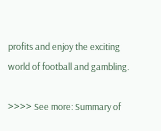profits and enjoy the exciting world of football and gambling.

>>>> See more: Summary of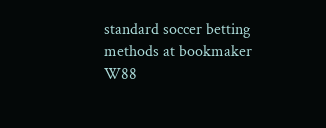standard soccer betting methods at bookmaker W88